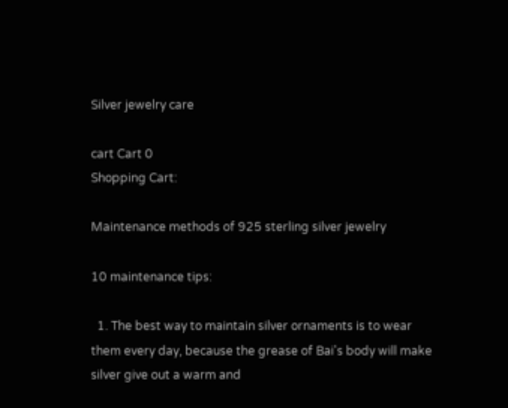Silver jewelry care

cart Cart 0
Shopping Cart:

Maintenance methods of 925 sterling silver jewelry

10 maintenance tips:

  1. The best way to maintain silver ornaments is to wear them every day, because the grease of Bai's body will make silver give out a warm and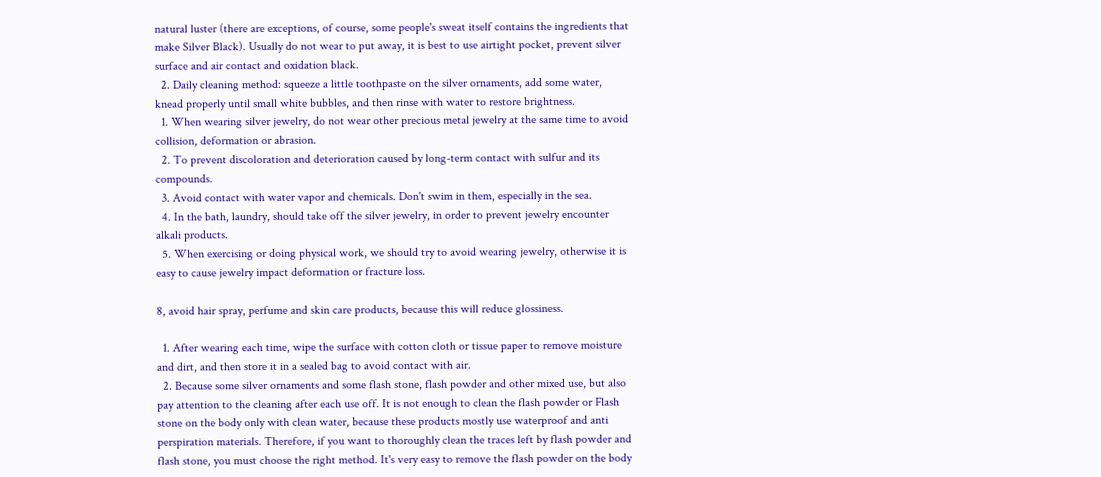natural luster (there are exceptions, of course, some people's sweat itself contains the ingredients that make Silver Black). Usually do not wear to put away, it is best to use airtight pocket, prevent silver surface and air contact and oxidation black.
  2. Daily cleaning method: squeeze a little toothpaste on the silver ornaments, add some water, knead properly until small white bubbles, and then rinse with water to restore brightness.
  1. When wearing silver jewelry, do not wear other precious metal jewelry at the same time to avoid collision, deformation or abrasion.
  2. To prevent discoloration and deterioration caused by long-term contact with sulfur and its compounds.
  3. Avoid contact with water vapor and chemicals. Don't swim in them, especially in the sea.
  4. In the bath, laundry, should take off the silver jewelry, in order to prevent jewelry encounter alkali products.
  5. When exercising or doing physical work, we should try to avoid wearing jewelry, otherwise it is easy to cause jewelry impact deformation or fracture loss.

8, avoid hair spray, perfume and skin care products, because this will reduce glossiness.

  1. After wearing each time, wipe the surface with cotton cloth or tissue paper to remove moisture and dirt, and then store it in a sealed bag to avoid contact with air.
  2. Because some silver ornaments and some flash stone, flash powder and other mixed use, but also pay attention to the cleaning after each use off. It is not enough to clean the flash powder or Flash stone on the body only with clean water, because these products mostly use waterproof and anti perspiration materials. Therefore, if you want to thoroughly clean the traces left by flash powder and flash stone, you must choose the right method. It's very easy to remove the flash powder on the body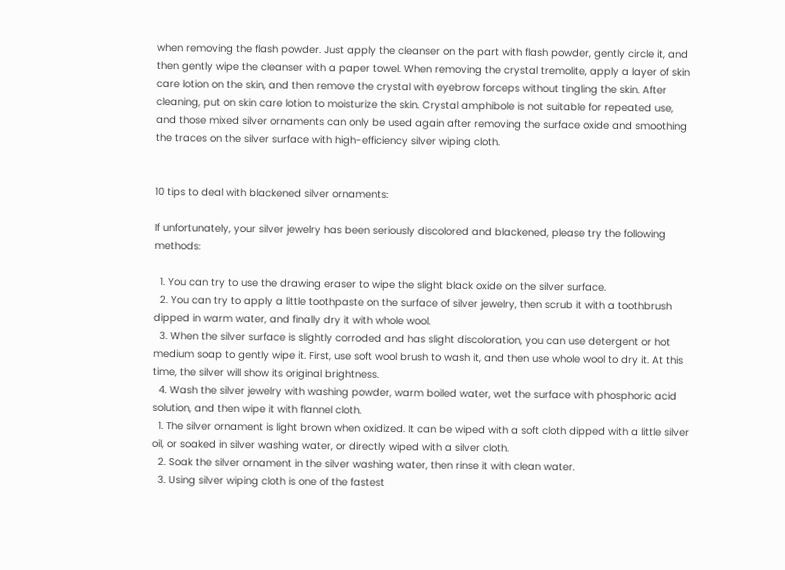when removing the flash powder. Just apply the cleanser on the part with flash powder, gently circle it, and then gently wipe the cleanser with a paper towel. When removing the crystal tremolite, apply a layer of skin care lotion on the skin, and then remove the crystal with eyebrow forceps without tingling the skin. After cleaning, put on skin care lotion to moisturize the skin. Crystal amphibole is not suitable for repeated use, and those mixed silver ornaments can only be used again after removing the surface oxide and smoothing the traces on the silver surface with high-efficiency silver wiping cloth.


10 tips to deal with blackened silver ornaments:

If unfortunately, your silver jewelry has been seriously discolored and blackened, please try the following methods:

  1. You can try to use the drawing eraser to wipe the slight black oxide on the silver surface.
  2. You can try to apply a little toothpaste on the surface of silver jewelry, then scrub it with a toothbrush dipped in warm water, and finally dry it with whole wool.
  3. When the silver surface is slightly corroded and has slight discoloration, you can use detergent or hot medium soap to gently wipe it. First, use soft wool brush to wash it, and then use whole wool to dry it. At this time, the silver will show its original brightness.
  4. Wash the silver jewelry with washing powder, warm boiled water, wet the surface with phosphoric acid solution, and then wipe it with flannel cloth.
  1. The silver ornament is light brown when oxidized. It can be wiped with a soft cloth dipped with a little silver oil, or soaked in silver washing water, or directly wiped with a silver cloth.
  2. Soak the silver ornament in the silver washing water, then rinse it with clean water.
  3. Using silver wiping cloth is one of the fastest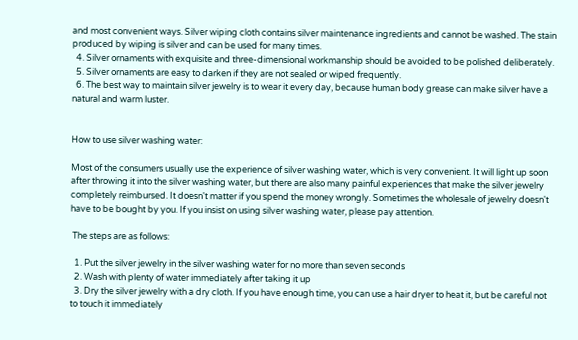and most convenient ways. Silver wiping cloth contains silver maintenance ingredients and cannot be washed. The stain produced by wiping is silver and can be used for many times.
  4. Silver ornaments with exquisite and three-dimensional workmanship should be avoided to be polished deliberately.
  5. Silver ornaments are easy to darken if they are not sealed or wiped frequently.
  6. The best way to maintain silver jewelry is to wear it every day, because human body grease can make silver have a natural and warm luster.


How to use silver washing water:

Most of the consumers usually use the experience of silver washing water, which is very convenient. It will light up soon after throwing it into the silver washing water, but there are also many painful experiences that make the silver jewelry completely reimbursed. It doesn't matter if you spend the money wrongly. Sometimes the wholesale of jewelry doesn't have to be bought by you. If you insist on using silver washing water, please pay attention.

 The steps are as follows:

  1. Put the silver jewelry in the silver washing water for no more than seven seconds
  2. Wash with plenty of water immediately after taking it up
  3. Dry the silver jewelry with a dry cloth. If you have enough time, you can use a hair dryer to heat it, but be careful not to touch it immediately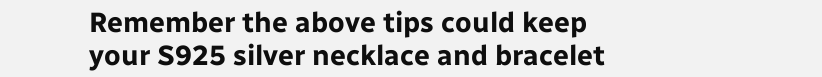Remember the above tips could keep your S925 silver necklace and bracelet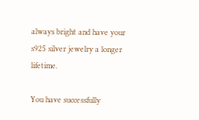always bright and have your s925 silver jewelry a longer lifetime.

You have successfully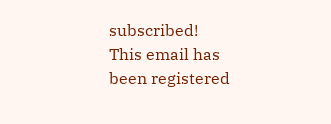subscribed!
This email has been registered